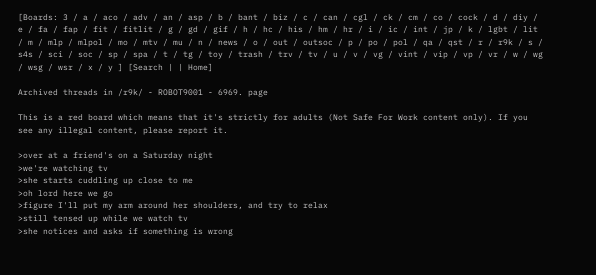[Boards: 3 / a / aco / adv / an / asp / b / bant / biz / c / can / cgl / ck / cm / co / cock / d / diy / e / fa / fap / fit / fitlit / g / gd / gif / h / hc / his / hm / hr / i / ic / int / jp / k / lgbt / lit / m / mlp / mlpol / mo / mtv / mu / n / news / o / out / outsoc / p / po / pol / qa / qst / r / r9k / s / s4s / sci / soc / sp / spa / t / tg / toy / trash / trv / tv / u / v / vg / vint / vip / vp / vr / w / wg / wsg / wsr / x / y ] [Search | | Home]

Archived threads in /r9k/ - ROBOT9001 - 6969. page

This is a red board which means that it's strictly for adults (Not Safe For Work content only). If you see any illegal content, please report it.

>over at a friend's on a Saturday night
>we're watching tv
>she starts cuddling up close to me
>oh lord here we go
>figure I'll put my arm around her shoulders, and try to relax
>still tensed up while we watch tv
>she notices and asks if something is wrong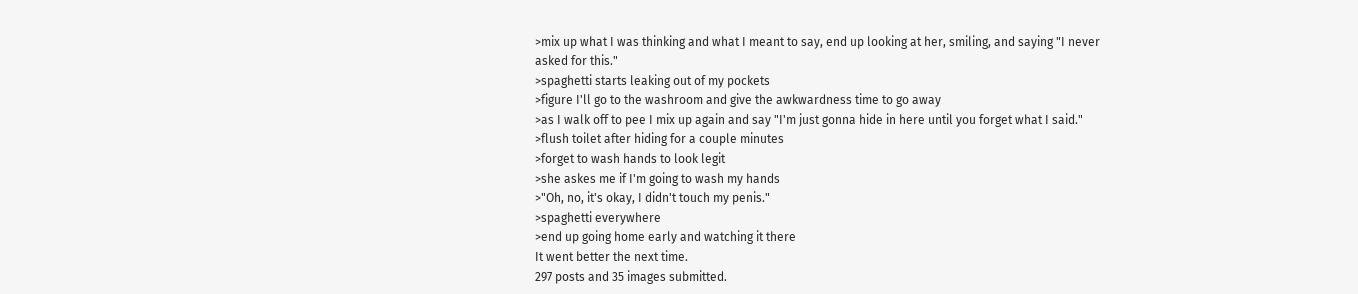>mix up what I was thinking and what I meant to say, end up looking at her, smiling, and saying "I never asked for this."
>spaghetti starts leaking out of my pockets
>figure I'll go to the washroom and give the awkwardness time to go away
>as I walk off to pee I mix up again and say "I'm just gonna hide in here until you forget what I said."
>flush toilet after hiding for a couple minutes
>forget to wash hands to look legit
>she askes me if I'm going to wash my hands
>"Oh, no, it's okay, I didn't touch my penis."
>spaghetti everywhere
>end up going home early and watching it there
It went better the next time.
297 posts and 35 images submitted.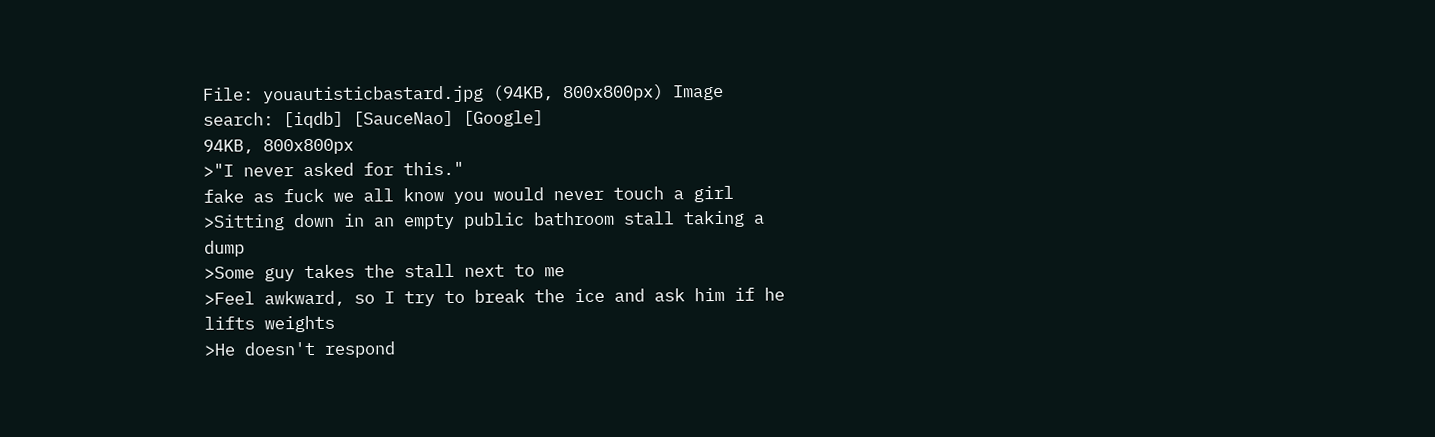File: youautisticbastard.jpg (94KB, 800x800px) Image search: [iqdb] [SauceNao] [Google]
94KB, 800x800px
>"I never asked for this."
fake as fuck we all know you would never touch a girl
>Sitting down in an empty public bathroom stall taking a dump
>Some guy takes the stall next to me
>Feel awkward, so I try to break the ice and ask him if he lifts weights
>He doesn't respond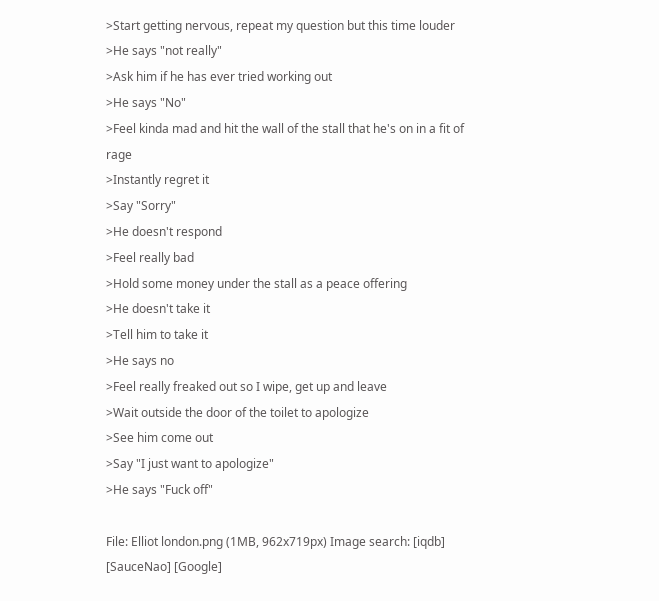>Start getting nervous, repeat my question but this time louder
>He says "not really"
>Ask him if he has ever tried working out
>He says "No"
>Feel kinda mad and hit the wall of the stall that he's on in a fit of rage
>Instantly regret it
>Say "Sorry"
>He doesn't respond
>Feel really bad
>Hold some money under the stall as a peace offering
>He doesn't take it
>Tell him to take it
>He says no
>Feel really freaked out so I wipe, get up and leave
>Wait outside the door of the toilet to apologize
>See him come out
>Say "I just want to apologize"
>He says "Fuck off"

File: Elliot london.png (1MB, 962x719px) Image search: [iqdb] [SauceNao] [Google]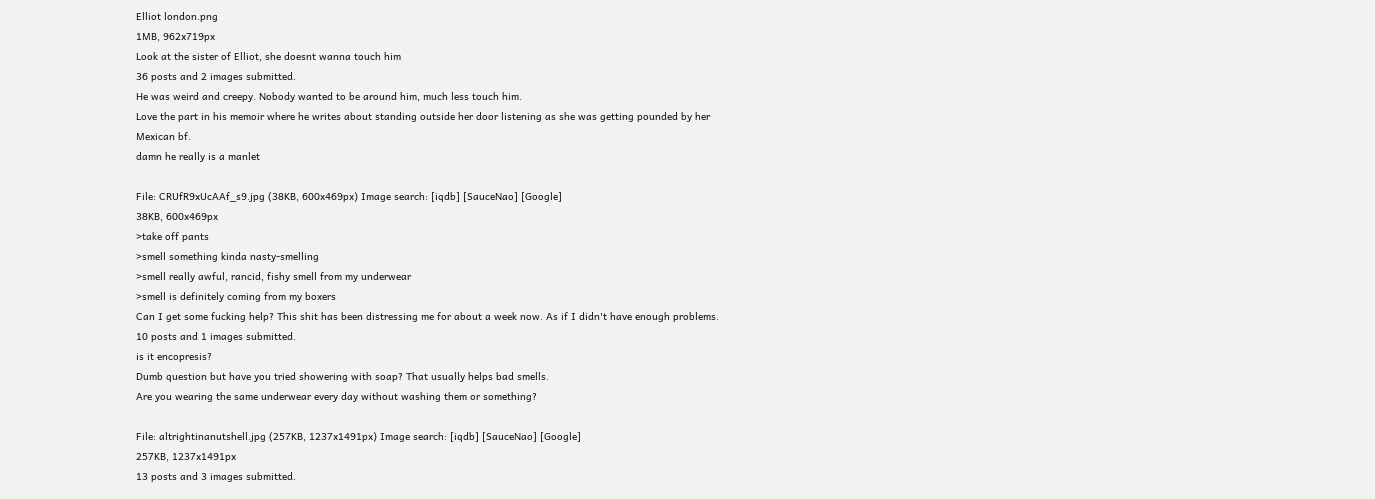Elliot london.png
1MB, 962x719px
Look at the sister of Elliot, she doesnt wanna touch him
36 posts and 2 images submitted.
He was weird and creepy. Nobody wanted to be around him, much less touch him.
Love the part in his memoir where he writes about standing outside her door listening as she was getting pounded by her Mexican bf.
damn he really is a manlet

File: CRUfR9xUcAAf_s9.jpg (38KB, 600x469px) Image search: [iqdb] [SauceNao] [Google]
38KB, 600x469px
>take off pants
>smell something kinda nasty-smelling
>smell really awful, rancid, fishy smell from my underwear
>smell is definitely coming from my boxers
Can I get some fucking help? This shit has been distressing me for about a week now. As if I didn't have enough problems.
10 posts and 1 images submitted.
is it encopresis?
Dumb question but have you tried showering with soap? That usually helps bad smells.
Are you wearing the same underwear every day without washing them or something?

File: altrightinanutshell.jpg (257KB, 1237x1491px) Image search: [iqdb] [SauceNao] [Google]
257KB, 1237x1491px
13 posts and 3 images submitted.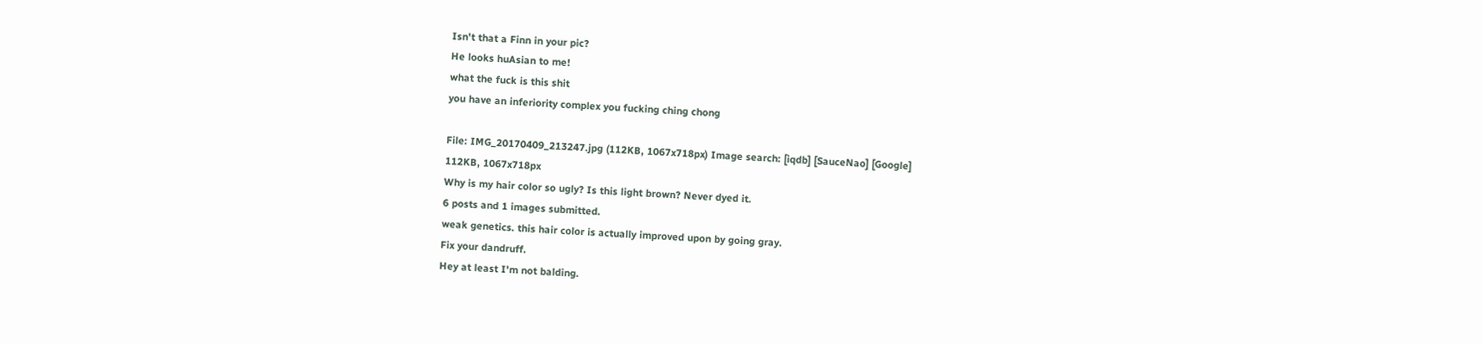Isn't that a Finn in your pic?
He looks huAsian to me!
what the fuck is this shit
you have an inferiority complex you fucking ching chong

File: IMG_20170409_213247.jpg (112KB, 1067x718px) Image search: [iqdb] [SauceNao] [Google]
112KB, 1067x718px
Why is my hair color so ugly? Is this light brown? Never dyed it.
6 posts and 1 images submitted.
weak genetics. this hair color is actually improved upon by going gray.
Fix your dandruff.
Hey at least I'm not balding.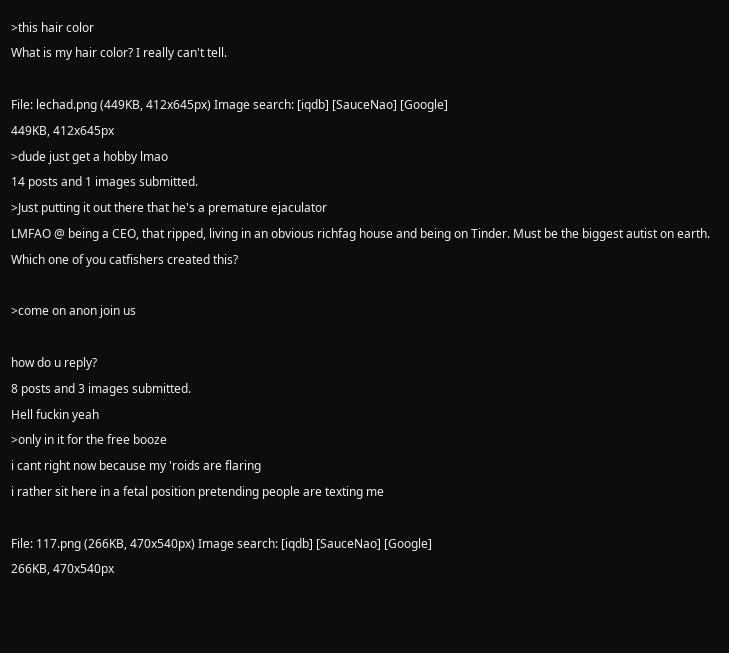>this hair color
What is my hair color? I really can't tell.

File: lechad.png (449KB, 412x645px) Image search: [iqdb] [SauceNao] [Google]
449KB, 412x645px
>dude just get a hobby lmao
14 posts and 1 images submitted.
>Just putting it out there that he's a premature ejaculator
LMFAO @ being a CEO, that ripped, living in an obvious richfag house and being on Tinder. Must be the biggest autist on earth.
Which one of you catfishers created this?

>come on anon join us

how do u reply?
8 posts and 3 images submitted.
Hell fuckin yeah
>only in it for the free booze
i cant right now because my 'roids are flaring
i rather sit here in a fetal position pretending people are texting me

File: 117.png (266KB, 470x540px) Image search: [iqdb] [SauceNao] [Google]
266KB, 470x540px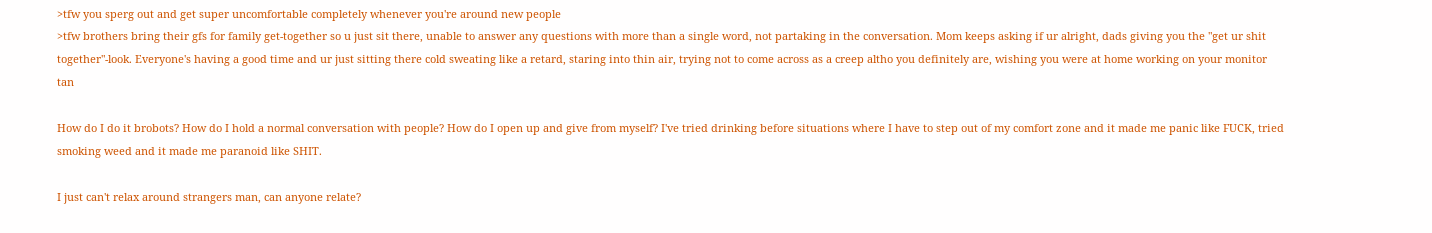>tfw you sperg out and get super uncomfortable completely whenever you're around new people
>tfw brothers bring their gfs for family get-together so u just sit there, unable to answer any questions with more than a single word, not partaking in the conversation. Mom keeps asking if ur alright, dads giving you the "get ur shit together"-look. Everyone's having a good time and ur just sitting there cold sweating like a retard, staring into thin air, trying not to come across as a creep altho you definitely are, wishing you were at home working on your monitor tan

How do I do it brobots? How do I hold a normal conversation with people? How do I open up and give from myself? I've tried drinking before situations where I have to step out of my comfort zone and it made me panic like FUCK, tried smoking weed and it made me paranoid like SHIT.

I just can't relax around strangers man, can anyone relate?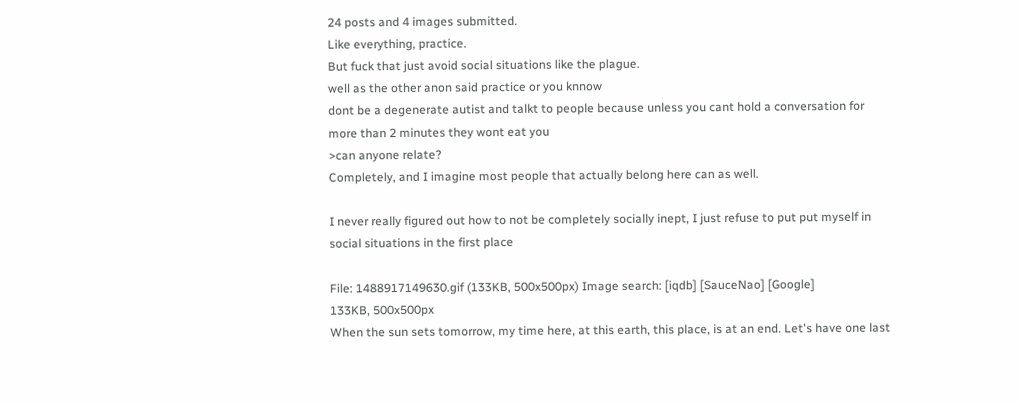24 posts and 4 images submitted.
Like everything, practice.
But fuck that just avoid social situations like the plague.
well as the other anon said practice or you knnow
dont be a degenerate autist and talkt to people because unless you cant hold a conversation for more than 2 minutes they wont eat you
>can anyone relate?
Completely, and I imagine most people that actually belong here can as well.

I never really figured out how to not be completely socially inept, I just refuse to put put myself in social situations in the first place

File: 1488917149630.gif (133KB, 500x500px) Image search: [iqdb] [SauceNao] [Google]
133KB, 500x500px
When the sun sets tomorrow, my time here, at this earth, this place, is at an end. Let's have one last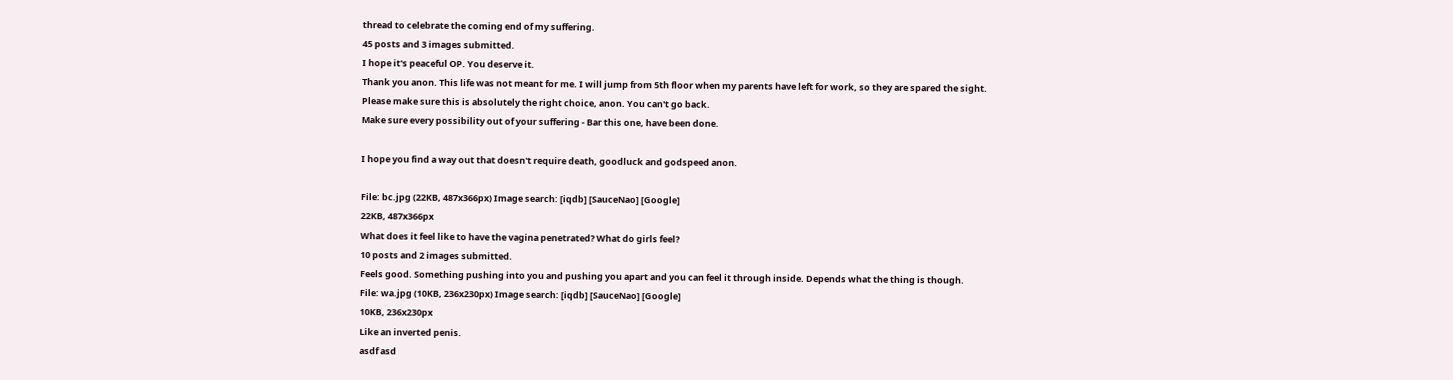thread to celebrate the coming end of my suffering.
45 posts and 3 images submitted.
I hope it's peaceful OP. You deserve it.
Thank you anon. This life was not meant for me. I will jump from 5th floor when my parents have left for work, so they are spared the sight.
Please make sure this is absolutely the right choice, anon. You can't go back.
Make sure every possibility out of your suffering - Bar this one, have been done.

I hope you find a way out that doesn't require death, goodluck and godspeed anon.

File: bc.jpg (22KB, 487x366px) Image search: [iqdb] [SauceNao] [Google]
22KB, 487x366px
What does it feel like to have the vagina penetrated? What do girls feel?
10 posts and 2 images submitted.
Feels good. Something pushing into you and pushing you apart and you can feel it through inside. Depends what the thing is though.
File: wa.jpg (10KB, 236x230px) Image search: [iqdb] [SauceNao] [Google]
10KB, 236x230px
Like an inverted penis.
asdf asd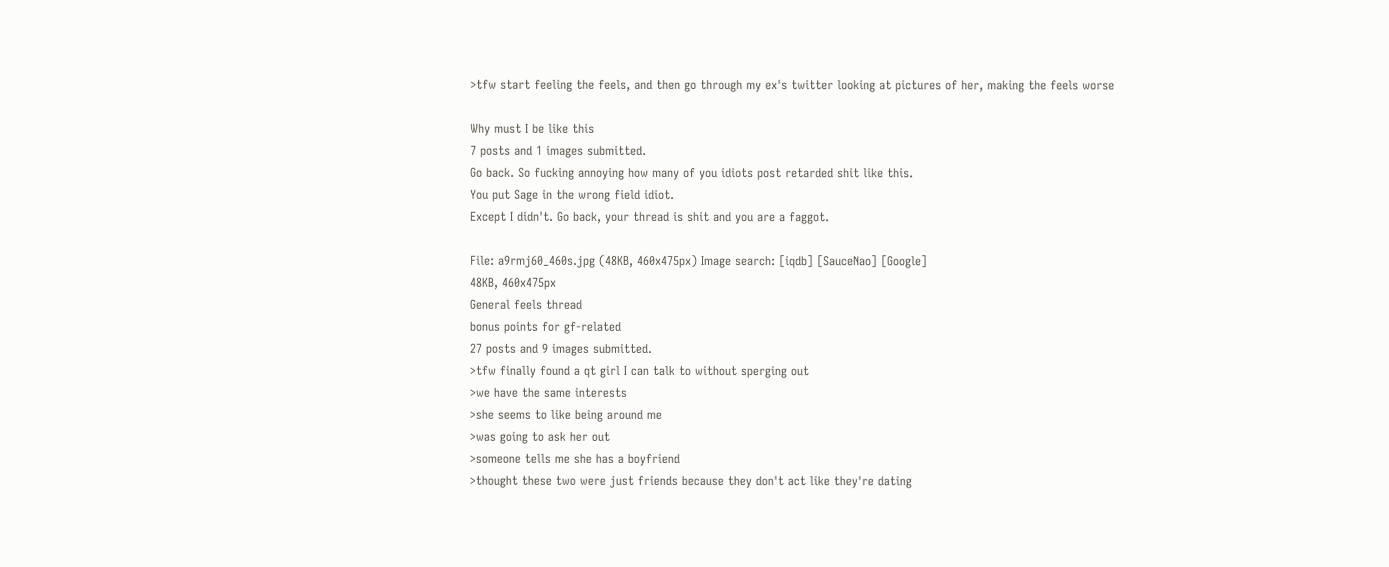>tfw start feeling the feels, and then go through my ex's twitter looking at pictures of her, making the feels worse

Why must I be like this
7 posts and 1 images submitted.
Go back. So fucking annoying how many of you idiots post retarded shit like this.
You put Sage in the wrong field idiot.
Except I didn't. Go back, your thread is shit and you are a faggot.

File: a9rmj60_460s.jpg (48KB, 460x475px) Image search: [iqdb] [SauceNao] [Google]
48KB, 460x475px
General feels thread
bonus points for gf-related
27 posts and 9 images submitted.
>tfw finally found a qt girl I can talk to without sperging out
>we have the same interests
>she seems to like being around me
>was going to ask her out
>someone tells me she has a boyfriend
>thought these two were just friends because they don't act like they're dating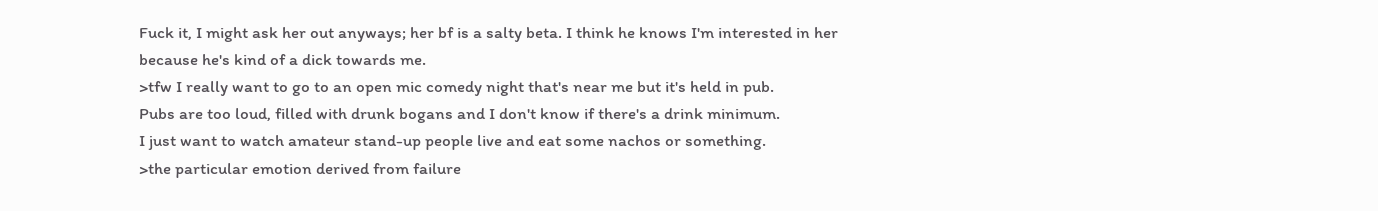Fuck it, I might ask her out anyways; her bf is a salty beta. I think he knows I'm interested in her because he's kind of a dick towards me.
>tfw I really want to go to an open mic comedy night that's near me but it's held in pub.
Pubs are too loud, filled with drunk bogans and I don't know if there's a drink minimum.
I just want to watch amateur stand-up people live and eat some nachos or something.
>the particular emotion derived from failure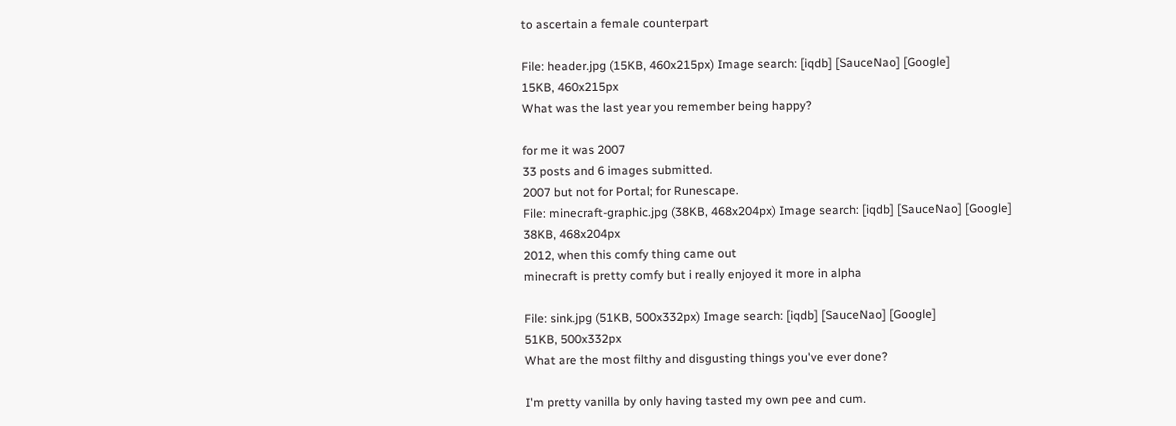to ascertain a female counterpart

File: header.jpg (15KB, 460x215px) Image search: [iqdb] [SauceNao] [Google]
15KB, 460x215px
What was the last year you remember being happy?

for me it was 2007
33 posts and 6 images submitted.
2007 but not for Portal; for Runescape.
File: minecraft-graphic.jpg (38KB, 468x204px) Image search: [iqdb] [SauceNao] [Google]
38KB, 468x204px
2012, when this comfy thing came out
minecraft is pretty comfy but i really enjoyed it more in alpha

File: sink.jpg (51KB, 500x332px) Image search: [iqdb] [SauceNao] [Google]
51KB, 500x332px
What are the most filthy and disgusting things you've ever done?

I'm pretty vanilla by only having tasted my own pee and cum.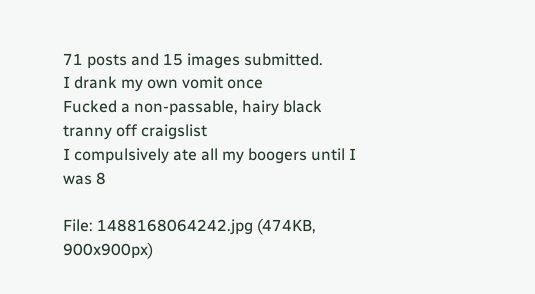71 posts and 15 images submitted.
I drank my own vomit once
Fucked a non-passable, hairy black tranny off craigslist
I compulsively ate all my boogers until I was 8

File: 1488168064242.jpg (474KB, 900x900px)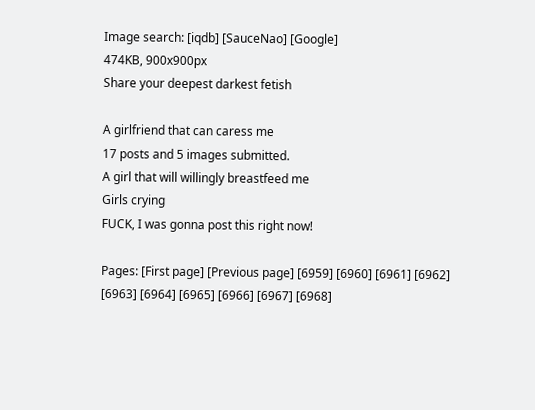Image search: [iqdb] [SauceNao] [Google]
474KB, 900x900px
Share your deepest darkest fetish

A girlfriend that can caress me
17 posts and 5 images submitted.
A girl that will willingly breastfeed me
Girls crying
FUCK, I was gonna post this right now!

Pages: [First page] [Previous page] [6959] [6960] [6961] [6962] [6963] [6964] [6965] [6966] [6967] [6968]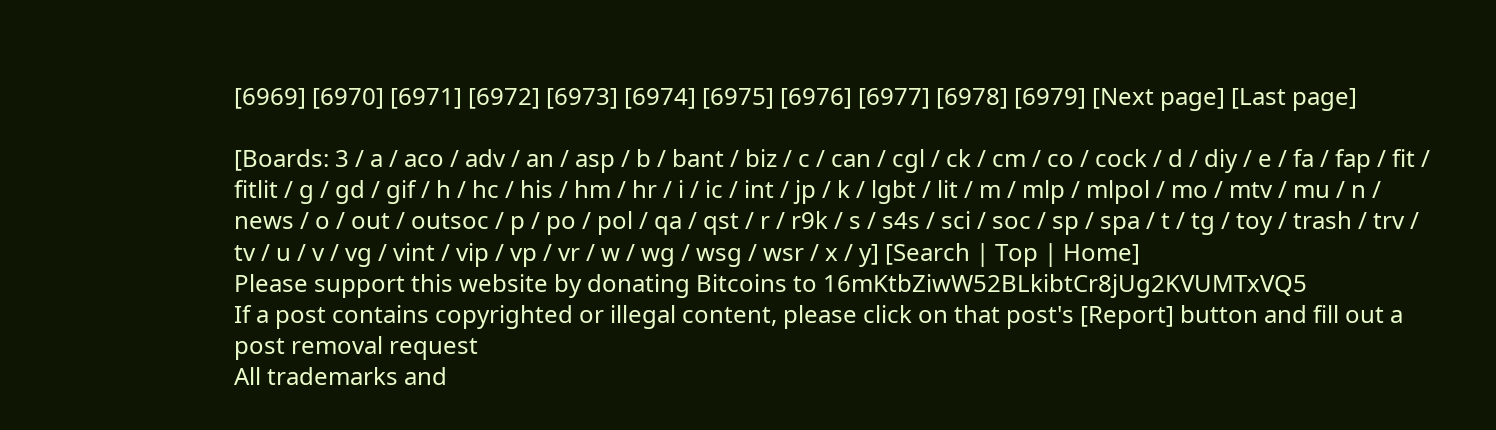[6969] [6970] [6971] [6972] [6973] [6974] [6975] [6976] [6977] [6978] [6979] [Next page] [Last page]

[Boards: 3 / a / aco / adv / an / asp / b / bant / biz / c / can / cgl / ck / cm / co / cock / d / diy / e / fa / fap / fit / fitlit / g / gd / gif / h / hc / his / hm / hr / i / ic / int / jp / k / lgbt / lit / m / mlp / mlpol / mo / mtv / mu / n / news / o / out / outsoc / p / po / pol / qa / qst / r / r9k / s / s4s / sci / soc / sp / spa / t / tg / toy / trash / trv / tv / u / v / vg / vint / vip / vp / vr / w / wg / wsg / wsr / x / y] [Search | Top | Home]
Please support this website by donating Bitcoins to 16mKtbZiwW52BLkibtCr8jUg2KVUMTxVQ5
If a post contains copyrighted or illegal content, please click on that post's [Report] button and fill out a post removal request
All trademarks and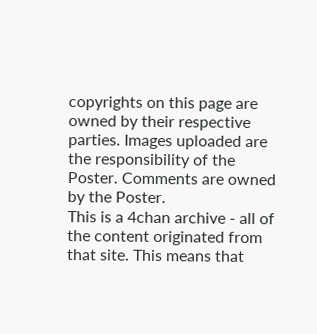copyrights on this page are owned by their respective parties. Images uploaded are the responsibility of the Poster. Comments are owned by the Poster.
This is a 4chan archive - all of the content originated from that site. This means that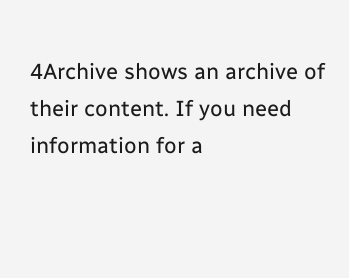4Archive shows an archive of their content. If you need information for a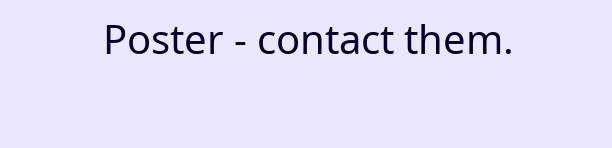Poster - contact them.